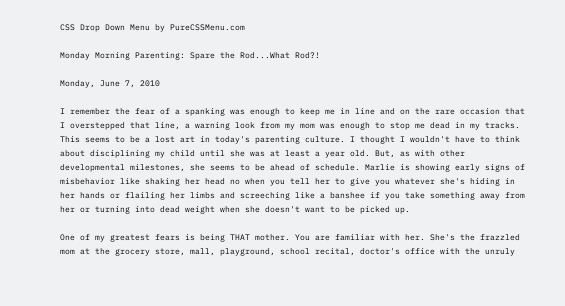CSS Drop Down Menu by PureCSSMenu.com

Monday Morning Parenting: Spare the Rod...What Rod?!

Monday, June 7, 2010

I remember the fear of a spanking was enough to keep me in line and on the rare occasion that I overstepped that line, a warning look from my mom was enough to stop me dead in my tracks. This seems to be a lost art in today's parenting culture. I thought I wouldn't have to think about disciplining my child until she was at least a year old. But, as with other developmental milestones, she seems to be ahead of schedule. Marlie is showing early signs of misbehavior like shaking her head no when you tell her to give you whatever she's hiding in her hands or flailing her limbs and screeching like a banshee if you take something away from her or turning into dead weight when she doesn't want to be picked up.

One of my greatest fears is being THAT mother. You are familiar with her. She's the frazzled mom at the grocery store, mall, playground, school recital, doctor's office with the unruly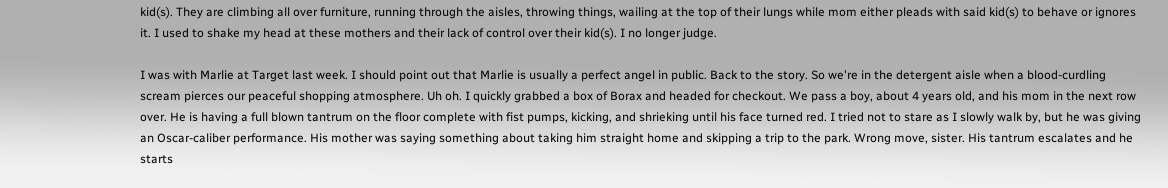kid(s). They are climbing all over furniture, running through the aisles, throwing things, wailing at the top of their lungs while mom either pleads with said kid(s) to behave or ignores it. I used to shake my head at these mothers and their lack of control over their kid(s). I no longer judge.

I was with Marlie at Target last week. I should point out that Marlie is usually a perfect angel in public. Back to the story. So we're in the detergent aisle when a blood-curdling scream pierces our peaceful shopping atmosphere. Uh oh. I quickly grabbed a box of Borax and headed for checkout. We pass a boy, about 4 years old, and his mom in the next row over. He is having a full blown tantrum on the floor complete with fist pumps, kicking, and shrieking until his face turned red. I tried not to stare as I slowly walk by, but he was giving an Oscar-caliber performance. His mother was saying something about taking him straight home and skipping a trip to the park. Wrong move, sister. His tantrum escalates and he starts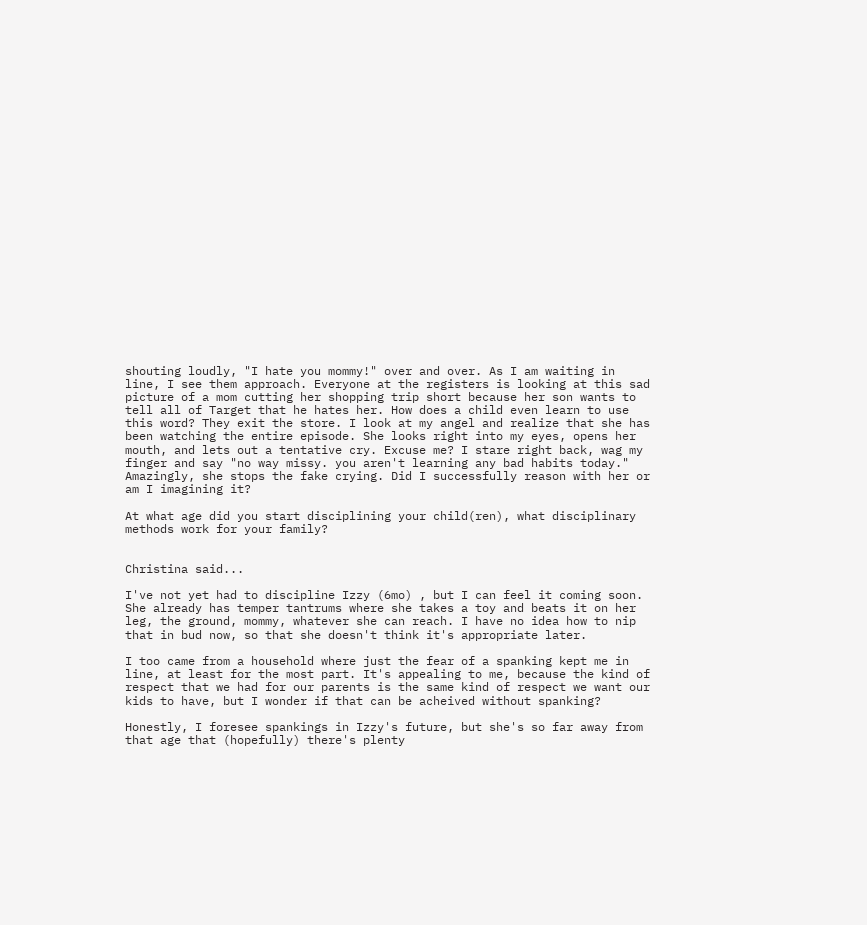shouting loudly, "I hate you mommy!" over and over. As I am waiting in line, I see them approach. Everyone at the registers is looking at this sad picture of a mom cutting her shopping trip short because her son wants to tell all of Target that he hates her. How does a child even learn to use this word? They exit the store. I look at my angel and realize that she has been watching the entire episode. She looks right into my eyes, opens her mouth, and lets out a tentative cry. Excuse me? I stare right back, wag my finger and say "no way missy. you aren't learning any bad habits today." Amazingly, she stops the fake crying. Did I successfully reason with her or am I imagining it?

At what age did you start disciplining your child(ren), what disciplinary methods work for your family?


Christina said...

I've not yet had to discipline Izzy (6mo) , but I can feel it coming soon. She already has temper tantrums where she takes a toy and beats it on her leg, the ground, mommy, whatever she can reach. I have no idea how to nip that in bud now, so that she doesn't think it's appropriate later.

I too came from a household where just the fear of a spanking kept me in line, at least for the most part. It's appealing to me, because the kind of respect that we had for our parents is the same kind of respect we want our kids to have, but I wonder if that can be acheived without spanking?

Honestly, I foresee spankings in Izzy's future, but she's so far away from that age that (hopefully) there's plenty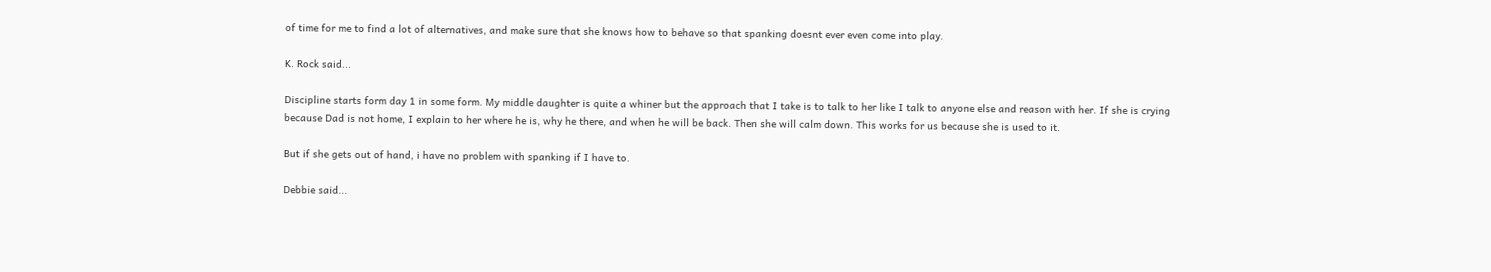of time for me to find a lot of alternatives, and make sure that she knows how to behave so that spanking doesnt ever even come into play.

K. Rock said...

Discipline starts form day 1 in some form. My middle daughter is quite a whiner but the approach that I take is to talk to her like I talk to anyone else and reason with her. If she is crying because Dad is not home, I explain to her where he is, why he there, and when he will be back. Then she will calm down. This works for us because she is used to it.

But if she gets out of hand, i have no problem with spanking if I have to.

Debbie said...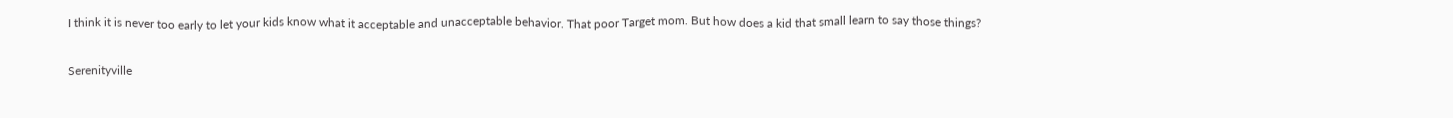I think it is never too early to let your kids know what it acceptable and unacceptable behavior. That poor Target mom. But how does a kid that small learn to say those things?

Serenityville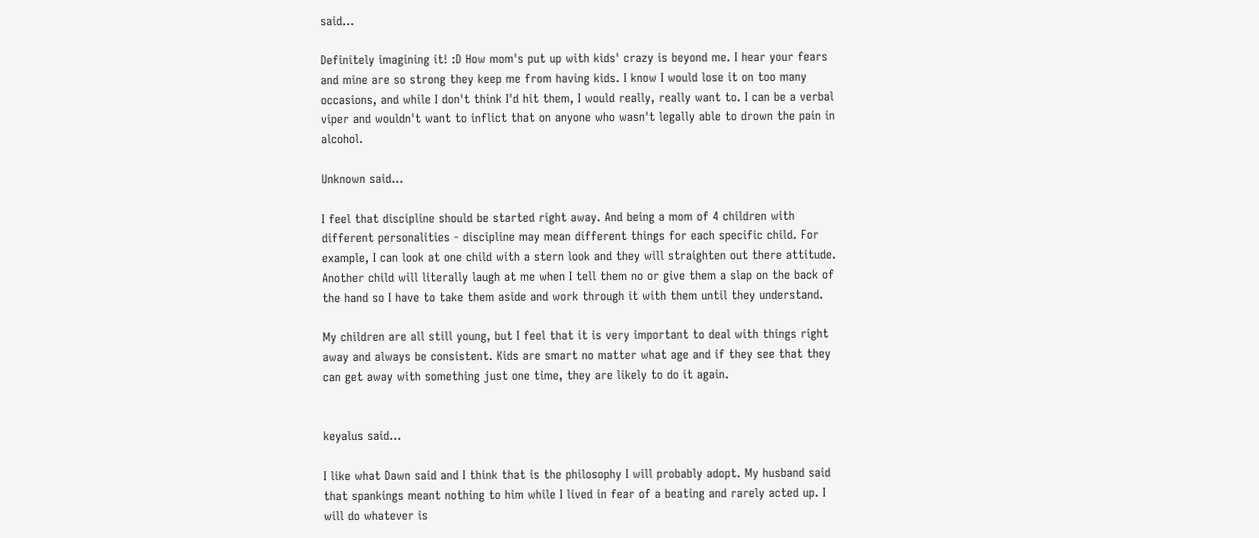said...

Definitely imagining it! :D How mom's put up with kids' crazy is beyond me. I hear your fears and mine are so strong they keep me from having kids. I know I would lose it on too many occasions, and while I don't think I'd hit them, I would really, really want to. I can be a verbal viper and wouldn't want to inflict that on anyone who wasn't legally able to drown the pain in alcohol.

Unknown said...

I feel that discipline should be started right away. And being a mom of 4 children with different personalities - discipline may mean different things for each specific child. For example, I can look at one child with a stern look and they will straighten out there attitude. Another child will literally laugh at me when I tell them no or give them a slap on the back of the hand so I have to take them aside and work through it with them until they understand.

My children are all still young, but I feel that it is very important to deal with things right away and always be consistent. Kids are smart no matter what age and if they see that they can get away with something just one time, they are likely to do it again.


keyalus said...

I like what Dawn said and I think that is the philosophy I will probably adopt. My husband said that spankings meant nothing to him while I lived in fear of a beating and rarely acted up. I will do whatever is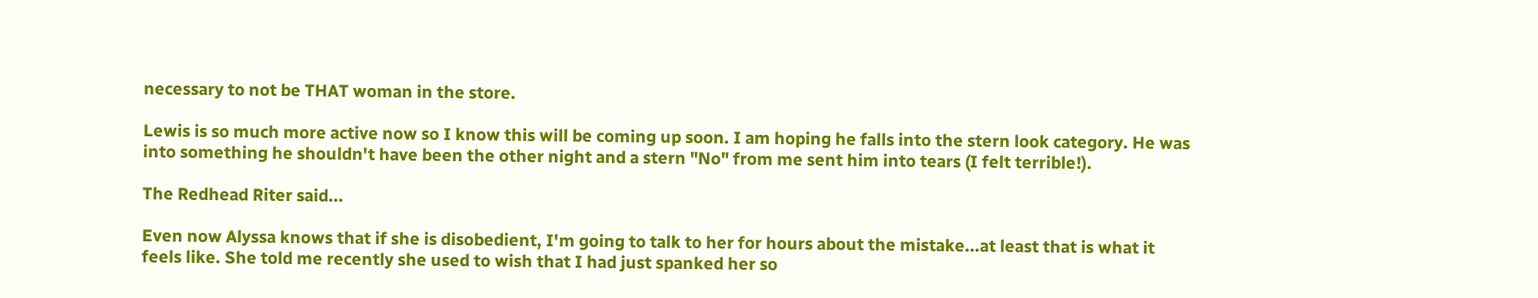necessary to not be THAT woman in the store.

Lewis is so much more active now so I know this will be coming up soon. I am hoping he falls into the stern look category. He was into something he shouldn't have been the other night and a stern "No" from me sent him into tears (I felt terrible!).

The Redhead Riter said...

Even now Alyssa knows that if she is disobedient, I'm going to talk to her for hours about the mistake...at least that is what it feels like. She told me recently she used to wish that I had just spanked her so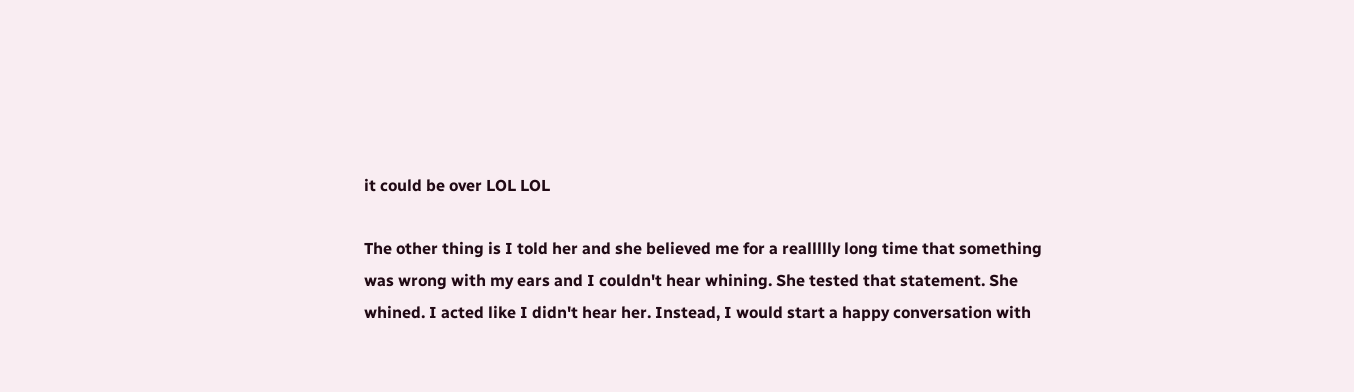it could be over LOL LOL

The other thing is I told her and she believed me for a reallllly long time that something was wrong with my ears and I couldn't hear whining. She tested that statement. She whined. I acted like I didn't hear her. Instead, I would start a happy conversation with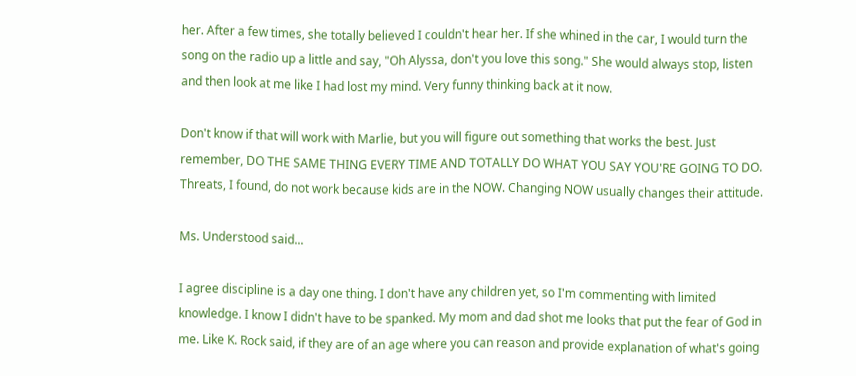her. After a few times, she totally believed I couldn't hear her. If she whined in the car, I would turn the song on the radio up a little and say, "Oh Alyssa, don't you love this song." She would always stop, listen and then look at me like I had lost my mind. Very funny thinking back at it now.

Don't know if that will work with Marlie, but you will figure out something that works the best. Just remember, DO THE SAME THING EVERY TIME AND TOTALLY DO WHAT YOU SAY YOU'RE GOING TO DO. Threats, I found, do not work because kids are in the NOW. Changing NOW usually changes their attitude.

Ms. Understood said...

I agree discipline is a day one thing. I don't have any children yet, so I'm commenting with limited knowledge. I know I didn't have to be spanked. My mom and dad shot me looks that put the fear of God in me. Like K. Rock said, if they are of an age where you can reason and provide explanation of what's going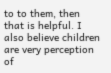to to them, then that is helpful. I also believe children are very perception of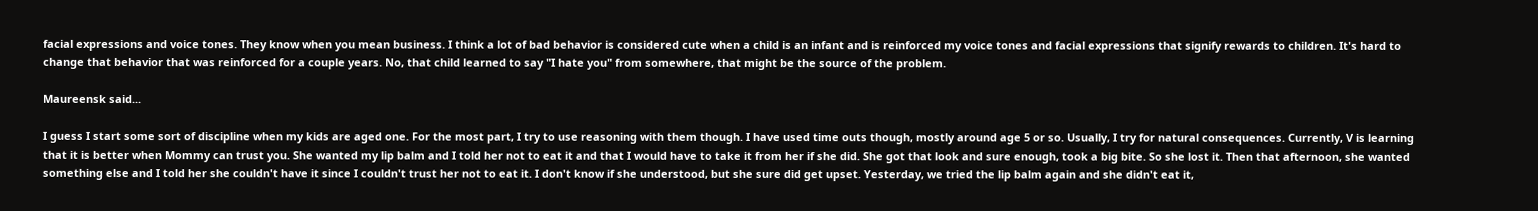facial expressions and voice tones. They know when you mean business. I think a lot of bad behavior is considered cute when a child is an infant and is reinforced my voice tones and facial expressions that signify rewards to children. It's hard to change that behavior that was reinforced for a couple years. No, that child learned to say "I hate you" from somewhere, that might be the source of the problem.

Maureensk said...

I guess I start some sort of discipline when my kids are aged one. For the most part, I try to use reasoning with them though. I have used time outs though, mostly around age 5 or so. Usually, I try for natural consequences. Currently, V is learning that it is better when Mommy can trust you. She wanted my lip balm and I told her not to eat it and that I would have to take it from her if she did. She got that look and sure enough, took a big bite. So she lost it. Then that afternoon, she wanted something else and I told her she couldn't have it since I couldn't trust her not to eat it. I don't know if she understood, but she sure did get upset. Yesterday, we tried the lip balm again and she didn't eat it,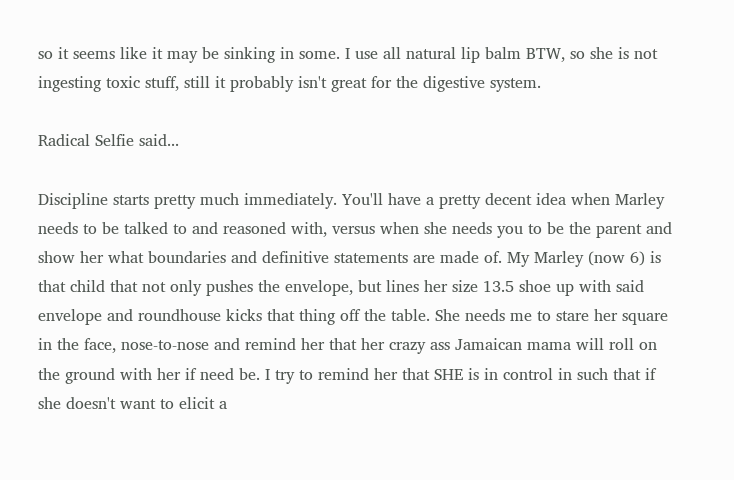so it seems like it may be sinking in some. I use all natural lip balm BTW, so she is not ingesting toxic stuff, still it probably isn't great for the digestive system.

Radical Selfie said...

Discipline starts pretty much immediately. You'll have a pretty decent idea when Marley needs to be talked to and reasoned with, versus when she needs you to be the parent and show her what boundaries and definitive statements are made of. My Marley (now 6) is that child that not only pushes the envelope, but lines her size 13.5 shoe up with said envelope and roundhouse kicks that thing off the table. She needs me to stare her square in the face, nose-to-nose and remind her that her crazy ass Jamaican mama will roll on the ground with her if need be. I try to remind her that SHE is in control in such that if she doesn't want to elicit a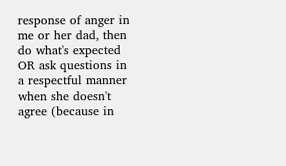response of anger in me or her dad, then do what's expected OR ask questions in a respectful manner when she doesn't agree (because in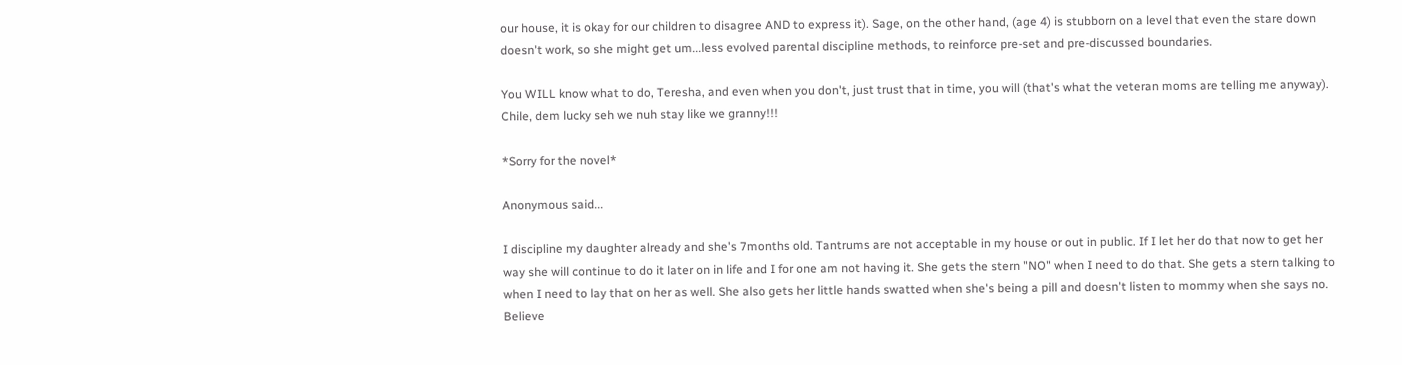our house, it is okay for our children to disagree AND to express it). Sage, on the other hand, (age 4) is stubborn on a level that even the stare down doesn't work, so she might get um...less evolved parental discipline methods, to reinforce pre-set and pre-discussed boundaries.

You WILL know what to do, Teresha, and even when you don't, just trust that in time, you will (that's what the veteran moms are telling me anyway). Chile, dem lucky seh we nuh stay like we granny!!!

*Sorry for the novel*

Anonymous said...

I discipline my daughter already and she's 7months old. Tantrums are not acceptable in my house or out in public. If I let her do that now to get her way she will continue to do it later on in life and I for one am not having it. She gets the stern "NO" when I need to do that. She gets a stern talking to when I need to lay that on her as well. She also gets her little hands swatted when she's being a pill and doesn't listen to mommy when she says no. Believe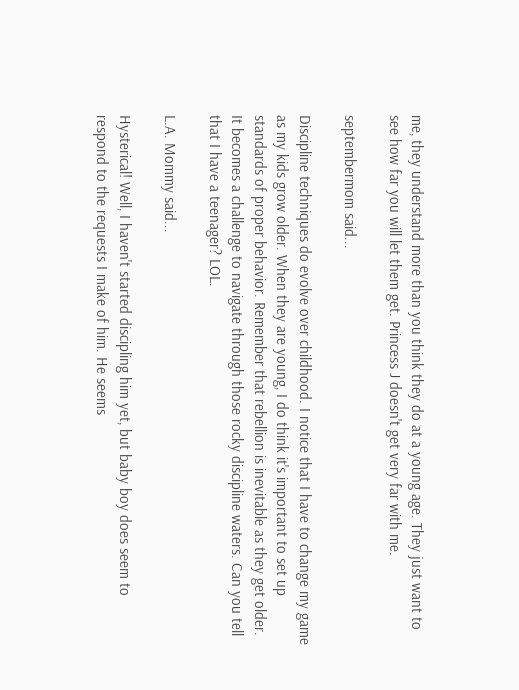me, they understand more than you think they do at a young age. They just want to see how far you will let them get. Princess J doesn't get very far with me.

septembermom said...

Discipline techniques do evolve over childhood. I notice that I have to change my game as my kids grow older. When they are young, I do think it's important to set up standards of proper behavior. Remember that rebellion is inevitable as they get older. It becomes a challenge to navigate through those rocky discipline waters. Can you tell that I have a teenager? LOL.

L.A. Mommy said...

Hysterical! Well, I haven't started discipling him yet, but baby boy does seem to respond to the requests I make of him. He seems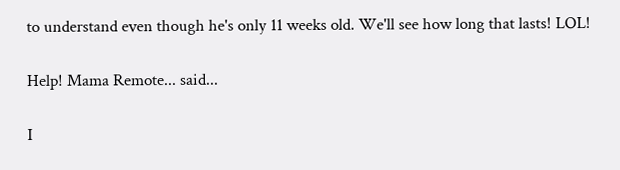to understand even though he's only 11 weeks old. We'll see how long that lasts! LOL!

Help! Mama Remote... said...

I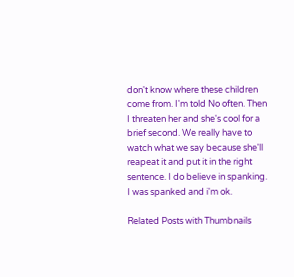don't know where these children come from. I'm told No often. Then I threaten her and she's cool for a brief second. We really have to watch what we say because she'll reapeat it and put it in the right sentence. I do believe in spanking. I was spanked and i'm ok.

Related Posts with Thumbnails